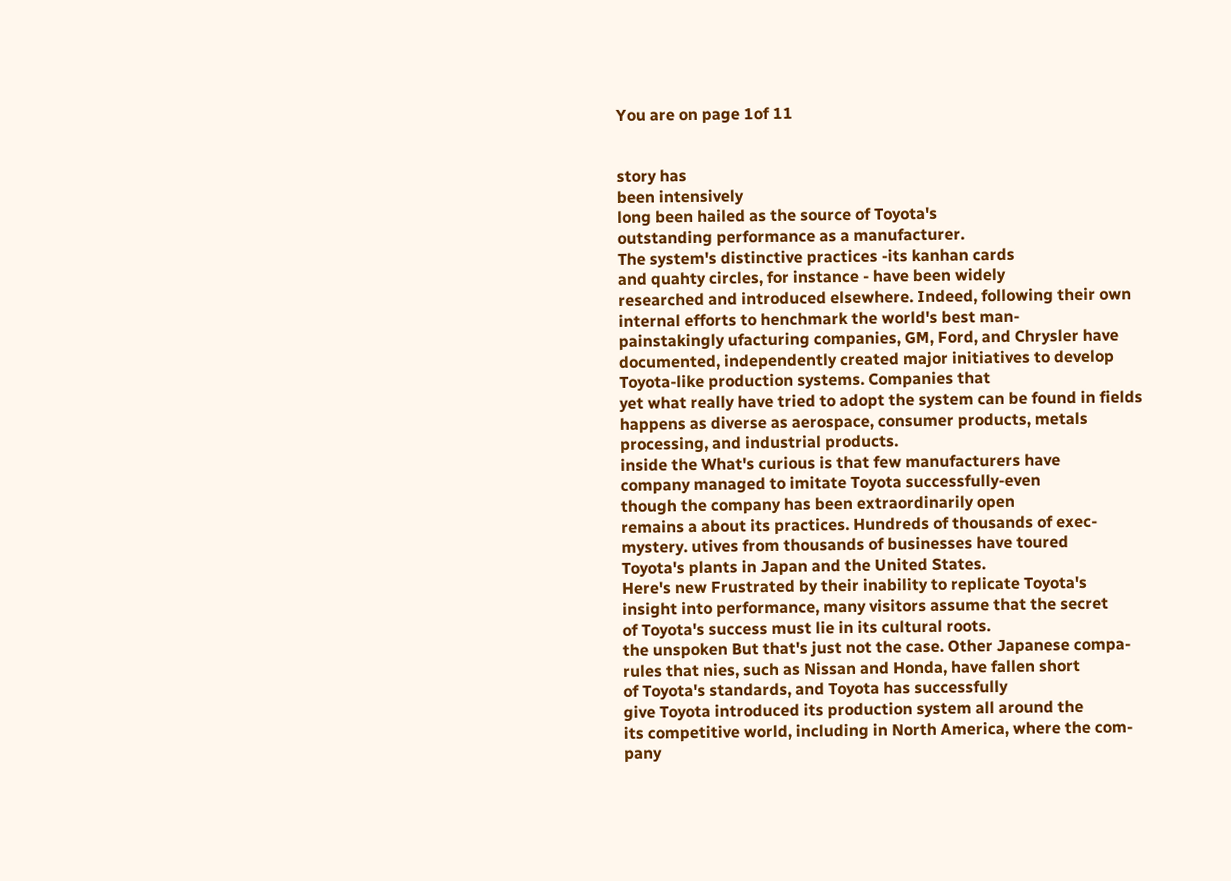You are on page 1of 11


story has
been intensively
long been hailed as the source of Toyota's
outstanding performance as a manufacturer.
The system's distinctive practices -its kanhan cards
and quahty circles, for instance - have been widely
researched and introduced elsewhere. Indeed, following their own
internal efforts to henchmark the world's best man-
painstakingly ufacturing companies, GM, Ford, and Chrysler have
documented, independently created major initiatives to develop
Toyota-like production systems. Companies that
yet what really have tried to adopt the system can be found in fields
happens as diverse as aerospace, consumer products, metals
processing, and industrial products.
inside the What's curious is that few manufacturers have
company managed to imitate Toyota successfully-even
though the company has been extraordinarily open
remains a about its practices. Hundreds of thousands of exec-
mystery. utives from thousands of businesses have toured
Toyota's plants in Japan and the United States.
Here's new Frustrated by their inability to replicate Toyota's
insight into performance, many visitors assume that the secret
of Toyota's success must lie in its cultural roots.
the unspoken But that's just not the case. Other Japanese compa-
rules that nies, such as Nissan and Honda, have fallen short
of Toyota's standards, and Toyota has successfully
give Toyota introduced its production system all around the
its competitive world, including in North America, where the com-
pany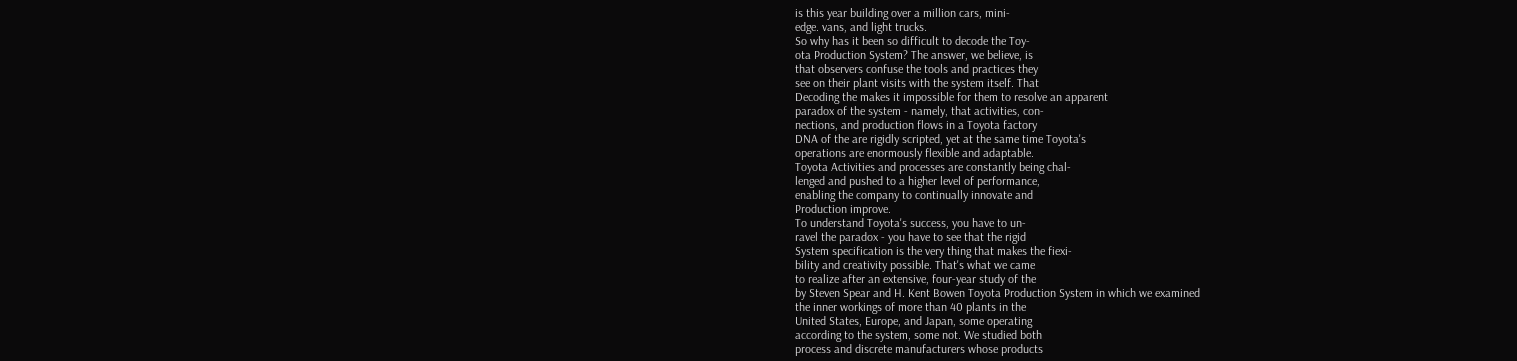is this year building over a million cars, mini-
edge. vans, and light trucks.
So why has it been so difficult to decode the Toy-
ota Production System? The answer, we believe, is
that observers confuse the tools and practices they
see on their plant visits with the system itself. That
Decoding the makes it impossible for them to resolve an apparent
paradox of the system - namely, that activities, con-
nections, and production flows in a Toyota factory
DNA of the are rigidly scripted, yet at the same time Toyota's
operations are enormously flexible and adaptable.
Toyota Activities and processes are constantly being chal-
lenged and pushed to a higher level of performance,
enabling the company to continually innovate and
Production improve.
To understand Toyota's success, you have to un-
ravel the paradox - you have to see that the rigid
System specification is the very thing that makes the fiexi-
bility and creativity possible. That's what we came
to realize after an extensive, four-year study of the
by Steven Spear and H. Kent Bowen Toyota Production System in which we examined
the inner workings of more than 40 plants in the
United States, Europe, and Japan, some operating
according to the system, some not. We studied both
process and discrete manufacturers whose products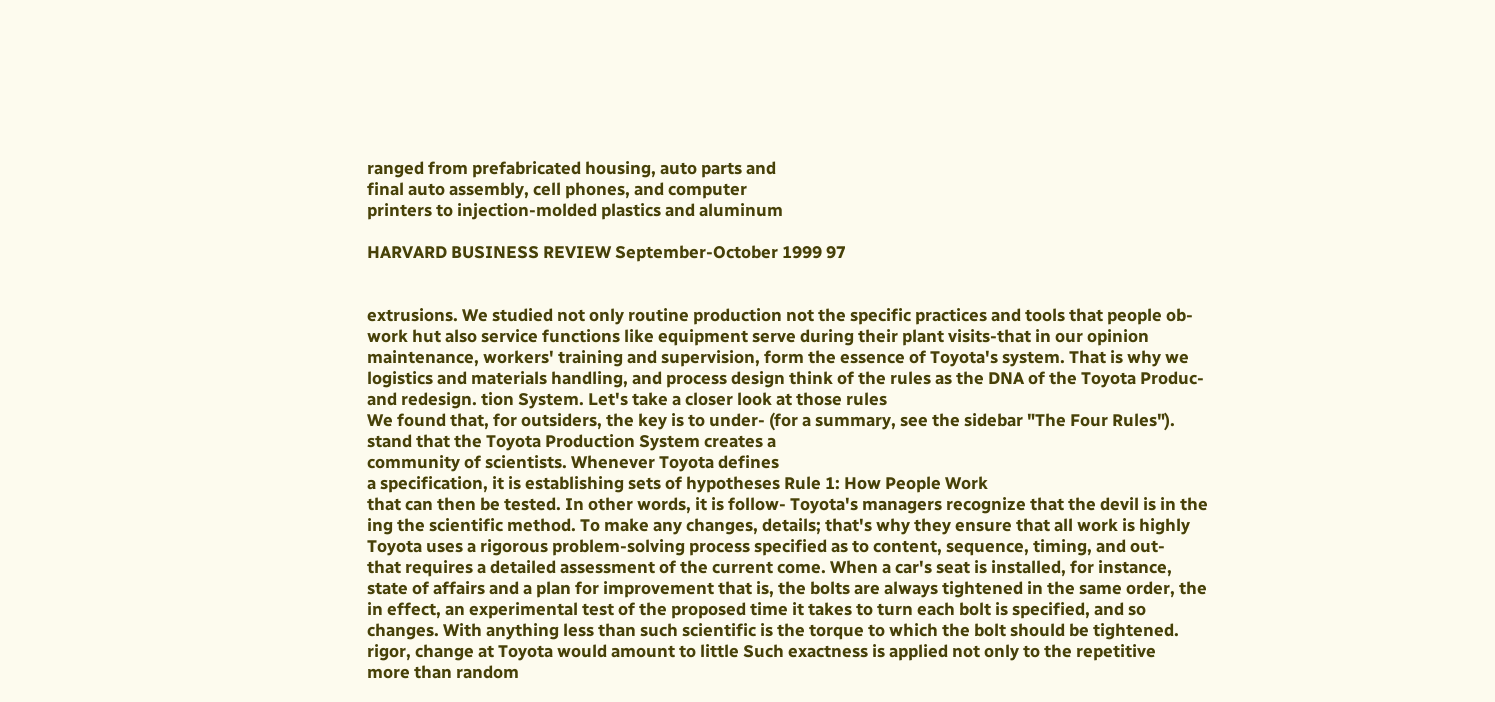ranged from prefabricated housing, auto parts and
final auto assembly, cell phones, and computer
printers to injection-molded plastics and aluminum

HARVARD BUSINESS REVIEW September-October 1999 97


extrusions. We studied not only routine production not the specific practices and tools that people ob-
work hut also service functions like equipment serve during their plant visits-that in our opinion
maintenance, workers' training and supervision, form the essence of Toyota's system. That is why we
logistics and materials handling, and process design think of the rules as the DNA of the Toyota Produc-
and redesign. tion System. Let's take a closer look at those rules
We found that, for outsiders, the key is to under- (for a summary, see the sidebar "The Four Rules").
stand that the Toyota Production System creates a
community of scientists. Whenever Toyota defines
a specification, it is establishing sets of hypotheses Rule 1: How People Work
that can then be tested. In other words, it is follow- Toyota's managers recognize that the devil is in the
ing the scientific method. To make any changes, details; that's why they ensure that all work is highly
Toyota uses a rigorous problem-solving process specified as to content, sequence, timing, and out-
that requires a detailed assessment of the current come. When a car's seat is installed, for instance,
state of affairs and a plan for improvement that is, the bolts are always tightened in the same order, the
in effect, an experimental test of the proposed time it takes to turn each bolt is specified, and so
changes. With anything less than such scientific is the torque to which the bolt should be tightened.
rigor, change at Toyota would amount to little Such exactness is applied not only to the repetitive
more than random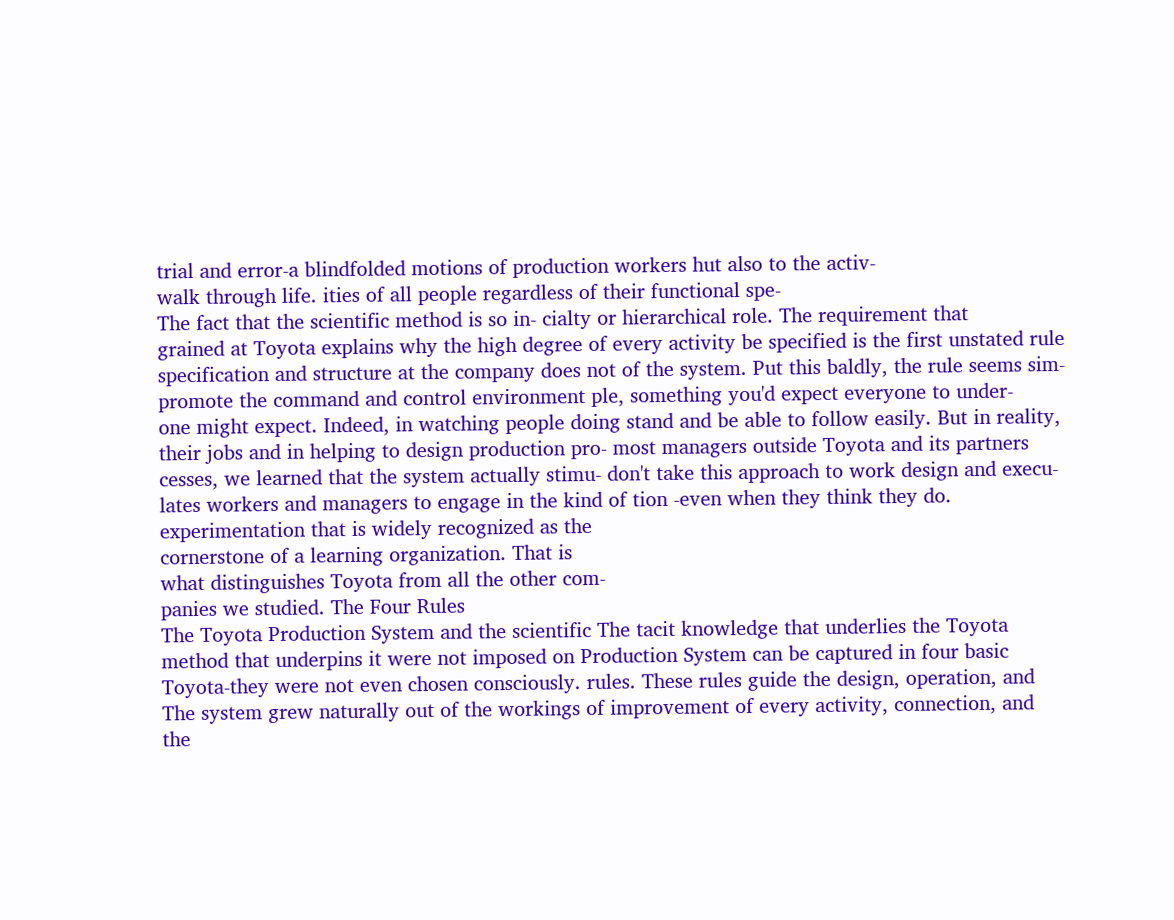trial and error-a blindfolded motions of production workers hut also to the activ-
walk through life. ities of all people regardless of their functional spe-
The fact that the scientific method is so in- cialty or hierarchical role. The requirement that
grained at Toyota explains why the high degree of every activity be specified is the first unstated rule
specification and structure at the company does not of the system. Put this baldly, the rule seems sim-
promote the command and control environment ple, something you'd expect everyone to under-
one might expect. Indeed, in watching people doing stand and be able to follow easily. But in reality,
their jobs and in helping to design production pro- most managers outside Toyota and its partners
cesses, we learned that the system actually stimu- don't take this approach to work design and execu-
lates workers and managers to engage in the kind of tion -even when they think they do.
experimentation that is widely recognized as the
cornerstone of a learning organization. That is
what distinguishes Toyota from all the other com-
panies we studied. The Four Rules
The Toyota Production System and the scientific The tacit knowledge that underlies the Toyota
method that underpins it were not imposed on Production System can be captured in four basic
Toyota-they were not even chosen consciously. rules. These rules guide the design, operation, and
The system grew naturally out of the workings of improvement of every activity, connection, and
the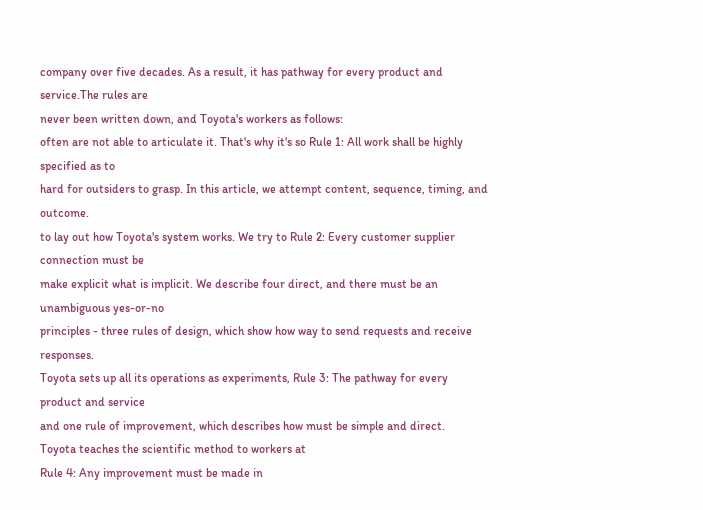company over five decades. As a result, it has pathway for every product and service.The rules are
never been written down, and Toyota's workers as follows:
often are not able to articulate it. That's why it's so Rule 1: All work shall be highly specified as to
hard for outsiders to grasp. In this article, we attempt content, sequence, timing, and outcome.
to lay out how Toyota's system works. We try to Rule 2: Every customer supplier connection must be
make explicit what is implicit. We describe four direct, and there must be an unambiguous yes-or-no
principles - three rules of design, which show how way to send requests and receive responses.
Toyota sets up all its operations as experiments, Rule 3: The pathway for every product and service
and one rule of improvement, which describes how must be simple and direct.
Toyota teaches the scientific method to workers at
Rule 4: Any improvement must be made in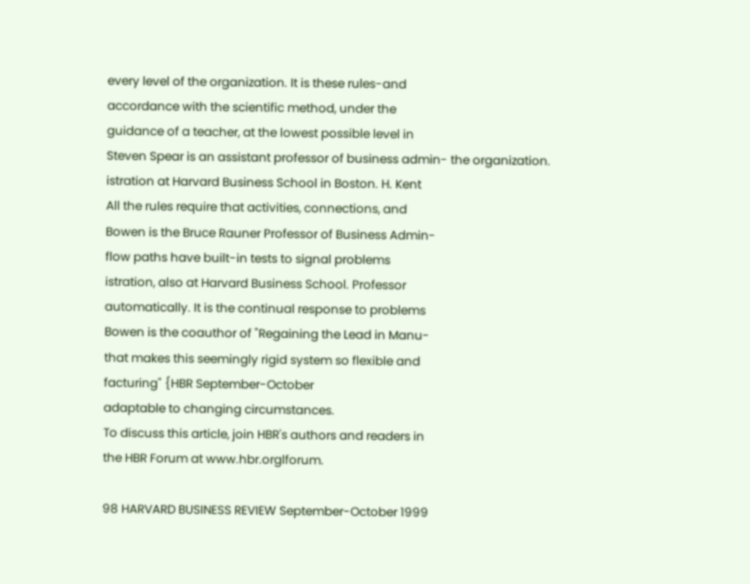every level of the organization. It is these rules-and
accordance with the scientific method, under the
guidance of a teacher, at the lowest possible level in
Steven Spear is an assistant professor of business admin- the organization.
istration at Harvard Business School in Boston. H. Kent
All the rules require that activities, connections, and
Bowen is the Bruce Rauner Professor of Business Admin-
flow paths have built-in tests to signal problems
istration, also at Harvard Business School. Professor
automatically. It is the continual response to problems
Bowen is the coauthor of "Regaining the Lead in Manu-
that makes this seemingly rigid system so flexible and
facturing" {HBR September-October
adaptable to changing circumstances.
To discuss this article, join HBR's authors and readers in
the HBR Forum at www.hbr.orglforum.

98 HARVARD BUSINESS REVIEW September-October 1999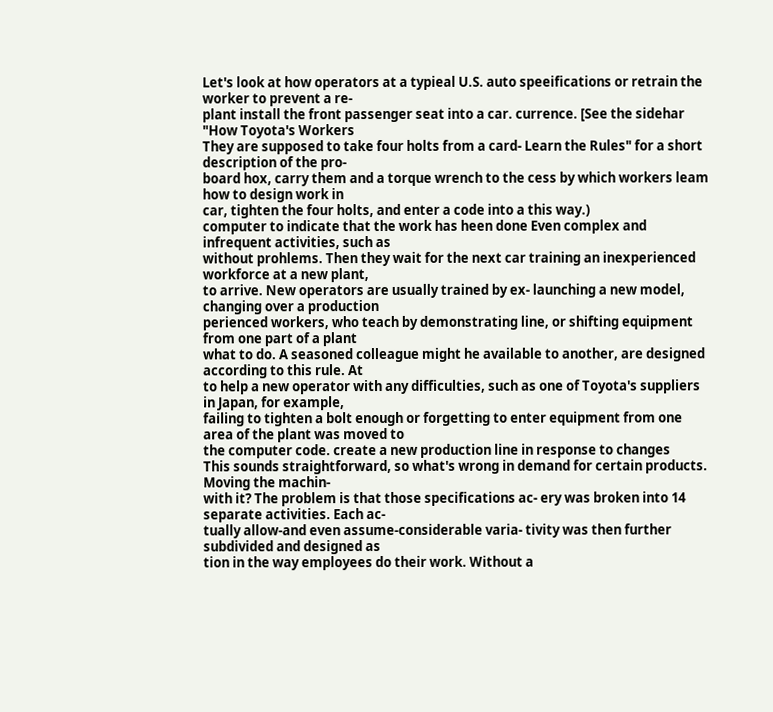Let's look at how operators at a typieal U.S. auto speeifications or retrain the worker to prevent a re-
plant install the front passenger seat into a car. currence. [See the sidehar "How Toyota's Workers
They are supposed to take four holts from a card- Learn the Rules" for a short description of the pro-
board hox, carry them and a torque wrench to the cess by which workers leam how to design work in
car, tighten the four holts, and enter a code into a this way.)
computer to indicate that the work has heen done Even complex and infrequent activities, such as
without prohlems. Then they wait for the next car training an inexperienced workforce at a new plant,
to arrive. New operators are usually trained by ex- launching a new model, changing over a production
perienced workers, who teach by demonstrating line, or shifting equipment from one part of a plant
what to do. A seasoned colleague might he available to another, are designed according to this rule. At
to help a new operator with any difficulties, such as one of Toyota's suppliers in Japan, for example,
failing to tighten a bolt enough or forgetting to enter equipment from one area of the plant was moved to
the computer code. create a new production line in response to changes
This sounds straightforward, so what's wrong in demand for certain products. Moving the machin-
with it? The problem is that those specifications ac- ery was broken into 14 separate activities. Each ac-
tually allow-and even assume-considerable varia- tivity was then further subdivided and designed as
tion in the way employees do their work. Without a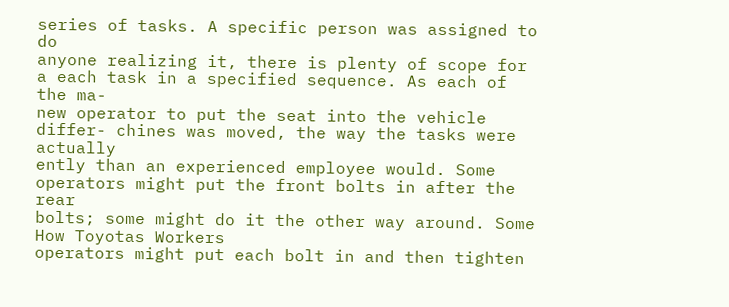series of tasks. A specific person was assigned to do
anyone realizing it, there is plenty of scope for a each task in a specified sequence. As each of the ma-
new operator to put the seat into the vehicle differ- chines was moved, the way the tasks were actually
ently than an experienced employee would. Some
operators might put the front bolts in after the rear
bolts; some might do it the other way around. Some How Toyotas Workers
operators might put each bolt in and then tighten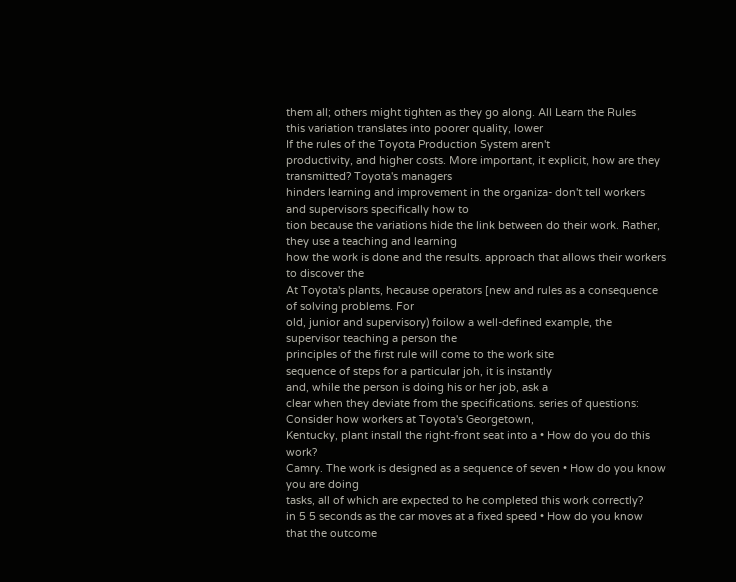them all; others might tighten as they go along. All Learn the Rules
this variation translates into poorer quality, lower
If the rules of the Toyota Production System aren't
productivity, and higher costs. More important, it explicit, how are they transmitted? Toyota's managers
hinders learning and improvement in the organiza- don't tell workers and supervisors specifically how to
tion because the variations hide the link between do their work. Rather, they use a teaching and learning
how the work is done and the results. approach that allows their workers to discover the
At Toyota's plants, hecause operators [new and rules as a consequence of solving problems. For
old, junior and supervisory) foilow a well-defined example, the supervisor teaching a person the
principles of the first rule will come to the work site
sequence of steps for a particular joh, it is instantly
and, while the person is doing his or her job, ask a
clear when they deviate from the specifications. series of questions:
Consider how workers at Toyota's Georgetown,
Kentucky, plant install the right-front seat into a • How do you do this work?
Camry. The work is designed as a sequence of seven • How do you know you are doing
tasks, all of which are expected to he completed this work correctly?
in 5 5 seconds as the car moves at a fixed speed • How do you know that the outcome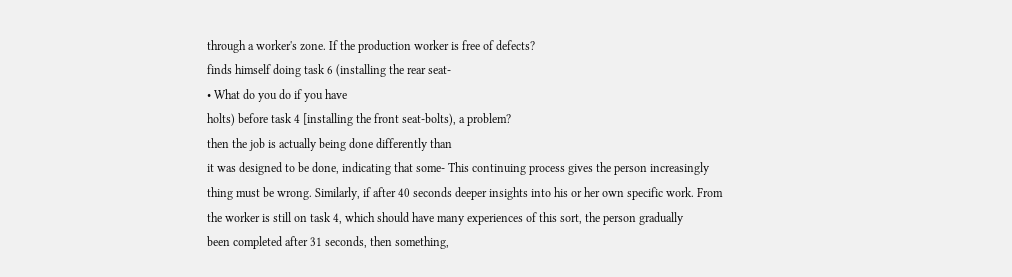through a worker's zone. If the production worker is free of defects?
finds himself doing task 6 (installing the rear seat-
• What do you do if you have
holts) before task 4 [installing the front seat-bolts), a problem?
then the job is actually being done differently than
it was designed to be done, indicating that some- This continuing process gives the person increasingly
thing must be wrong. Similarly, if after 40 seconds deeper insights into his or her own specific work. From
the worker is still on task 4, which should have many experiences of this sort, the person gradually
been completed after 31 seconds, then something,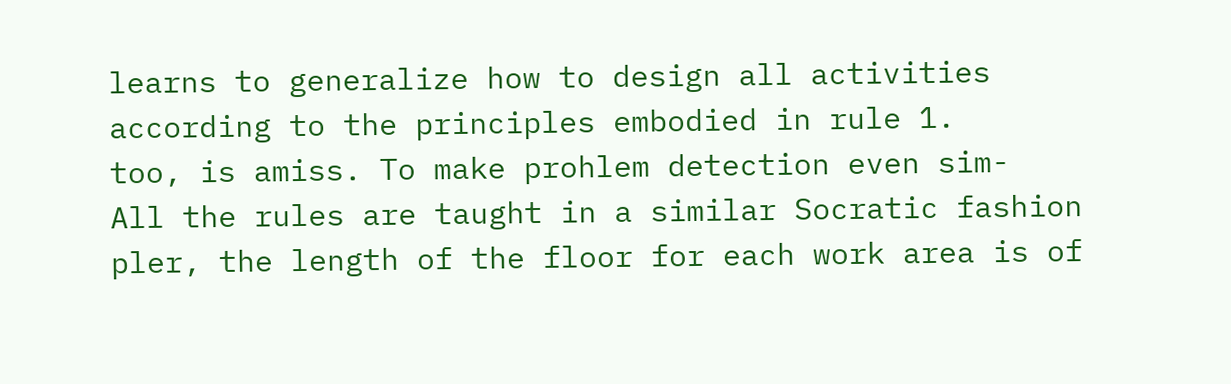learns to generalize how to design all activities
according to the principles embodied in rule 1.
too, is amiss. To make prohlem detection even sim-
All the rules are taught in a similar Socratic fashion
pler, the length of the floor for each work area is of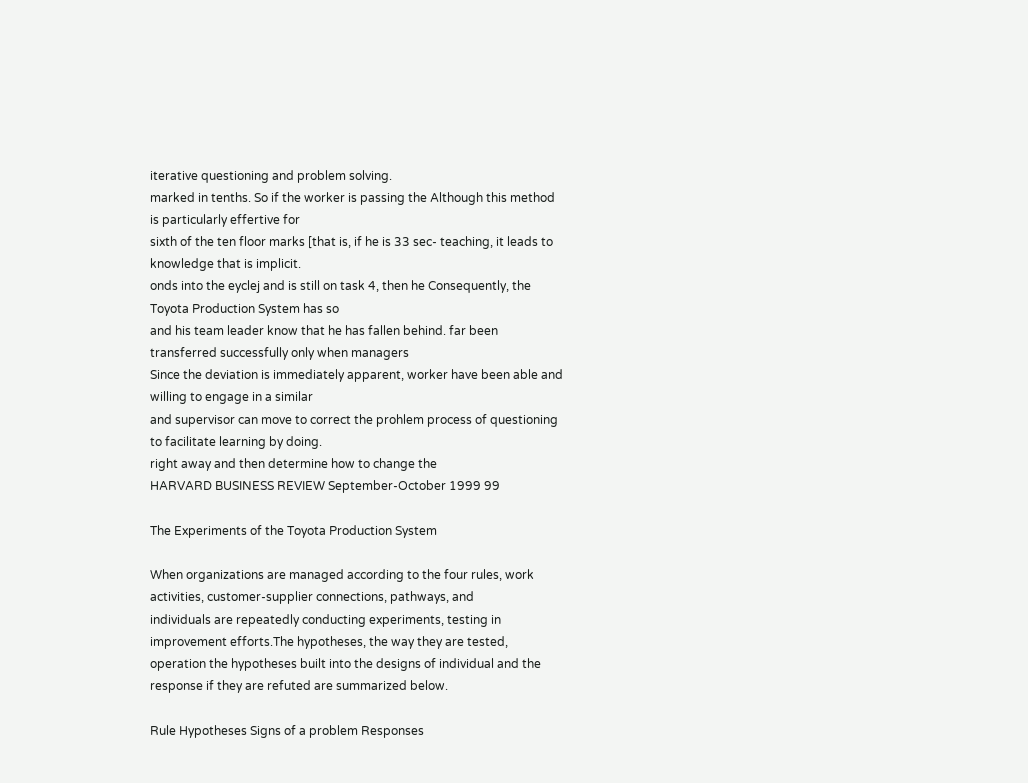iterative questioning and problem solving.
marked in tenths. So if the worker is passing the Although this method is particularly effertive for
sixth of the ten floor marks [that is, if he is 33 sec- teaching, it leads to knowledge that is implicit.
onds into the eyclej and is still on task 4, then he Consequently, the Toyota Production System has so
and his team leader know that he has fallen behind. far been transferred successfully only when managers
Since the deviation is immediately apparent, worker have been able and willing to engage in a similar
and supervisor can move to correct the prohlem process of questioning to facilitate learning by doing.
right away and then determine how to change the
HARVARD BUSINESS REVIEW September-October 1999 99

The Experiments of the Toyota Production System

When organizations are managed according to the four rules, work activities, customer-supplier connections, pathways, and
individuals are repeatedly conducting experiments, testing in improvement efforts.The hypotheses, the way they are tested,
operation the hypotheses built into the designs of individual and the response if they are refuted are summarized below.

Rule Hypotheses Signs of a problem Responses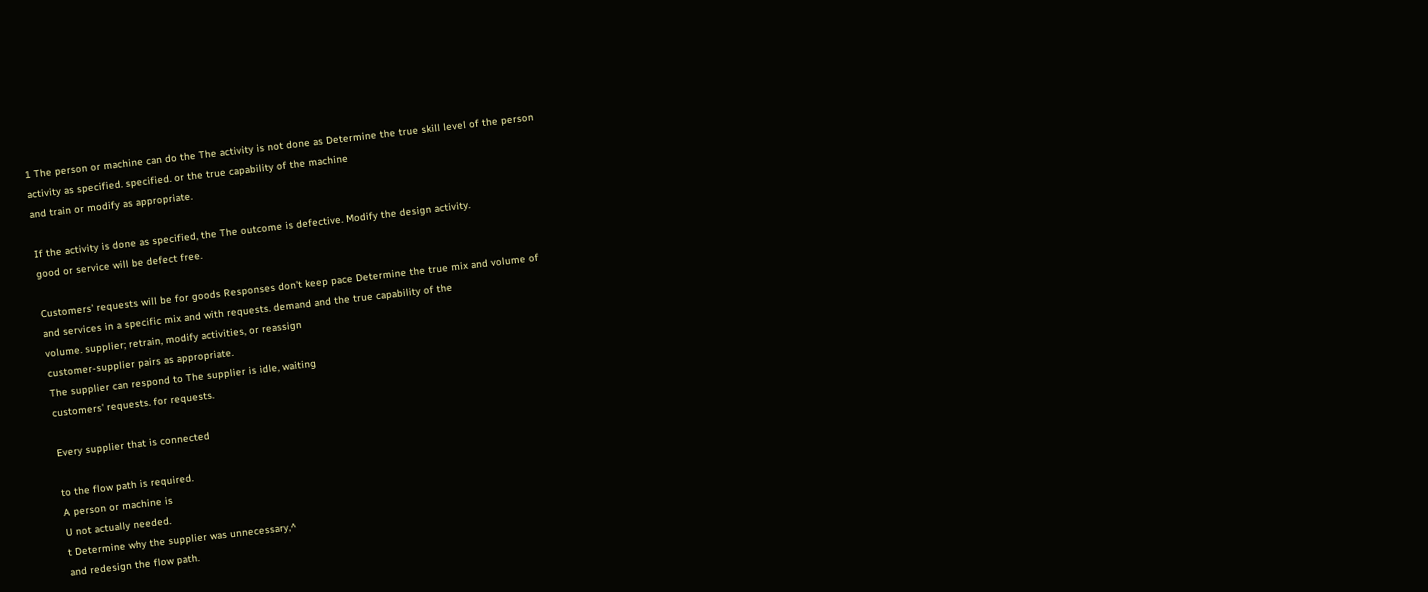1 The person or machine can do the The activity is not done as Determine the true skill level of the person
activity as specified. specified. or the true capability of the machine
and train or modify as appropriate.

If the activity is done as specified, the The outcome is defective. Modify the design activity.
good or service will be defect free.

Customers' requests will be for goods Responses don't keep pace Determine the true mix and volume of
and services in a specific mix and with requests. demand and the true capability of the
volume. supplier; retrain, modify activities, or reassign
customer-supplier pairs as appropriate.
The supplier can respond to The supplier is idle, waiting
customers' requests. for requests.

Every supplier that is connected

to the flow path is required.
A person or machine is
U not actually needed.
t Determine why the supplier was unnecessary,^
and redesign the flow path.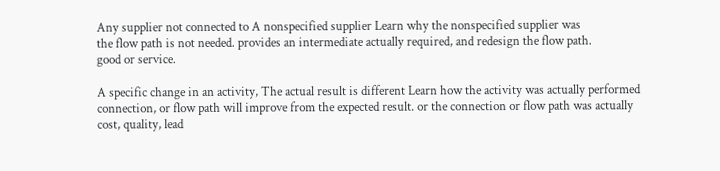Any supplier not connected to A nonspecified supplier Learn why the nonspecified supplier was
the flow path is not needed. provides an intermediate actually required, and redesign the flow path.
good or service.

A specific change in an activity, The actual result is different Learn how the activity was actually performed
connection, or flow path will improve from the expected result. or the connection or flow path was actually
cost, quality, lead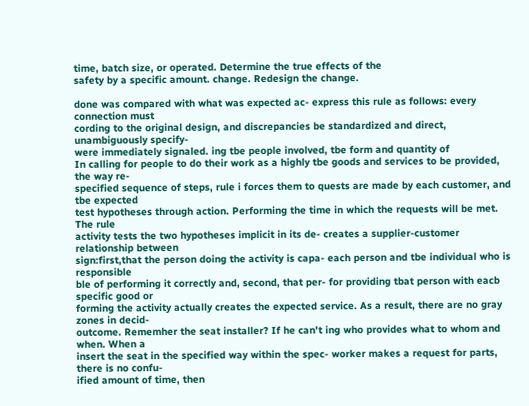time, batch size, or operated. Determine the true effects of the
safety by a specific amount. change. Redesign the change.

done was compared with what was expected ac- express this rule as follows: every connection must
cording to the original design, and discrepancies be standardized and direct, unambiguously specify-
were immediately signaled. ing tbe people involved, tbe form and quantity of
In calling for people to do their work as a highly tbe goods and services to be provided, the way re-
specified sequence of steps, rule i forces them to quests are made by each customer, and tbe expected
test hypotheses through action. Performing the time in which the requests will be met. The rule
activity tests the two hypotheses implicit in its de- creates a supplier-customer relationship between
sign:first,that the person doing the activity is capa- each person and tbe individual who is responsible
ble of performing it correctly and, second, that per- for providing tbat person with eacb specific good or
forming the activity actually creates the expected service. As a result, there are no gray zones in decid-
outcome. Rememher the seat installer? If he can't ing who provides what to whom and when. When a
insert the seat in the specified way within the spec- worker makes a request for parts, there is no confu-
ified amount of time, then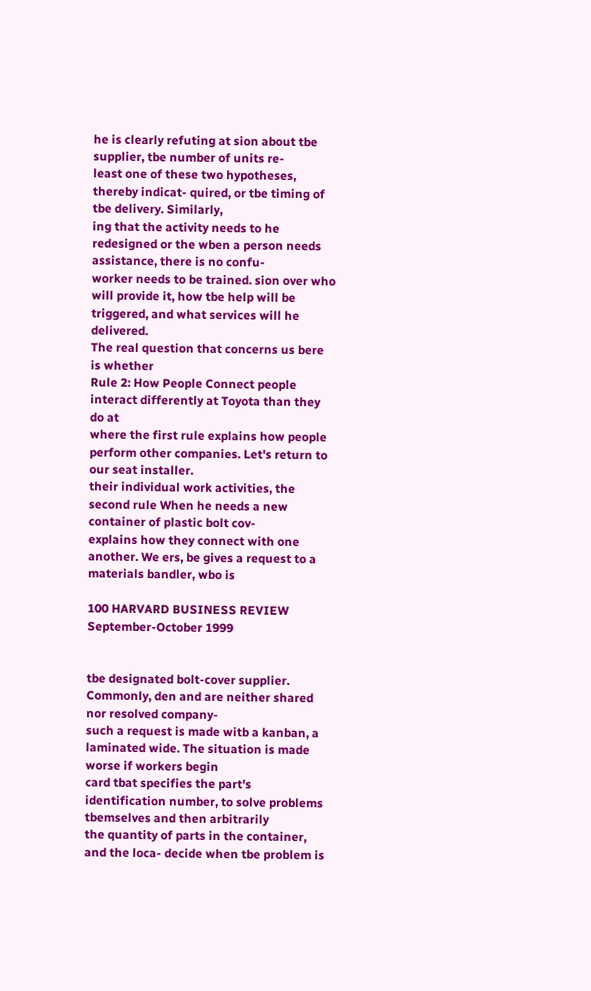he is clearly refuting at sion about tbe supplier, tbe number of units re-
least one of these two hypotheses, thereby indicat- quired, or tbe timing of tbe delivery. Similarly,
ing that the activity needs to he redesigned or the wben a person needs assistance, there is no confu-
worker needs to be trained. sion over who will provide it, how tbe help will be
triggered, and what services will he delivered.
The real question that concerns us bere is whether
Rule 2: How People Connect people interact differently at Toyota than they do at
where the first rule explains how people perform other companies. Let's return to our seat installer.
their individual work activities, the second rule When he needs a new container of plastic bolt cov-
explains how they connect with one another. We ers, be gives a request to a materials bandler, wbo is

100 HARVARD BUSINESS REVIEW September-October 1999


tbe designated bolt-cover supplier. Commonly, den and are neither shared nor resolved company-
such a request is made witb a kanban, a laminated wide. The situation is made worse if workers begin
card tbat specifies the part's identification number, to solve problems tbemselves and then arbitrarily
the quantity of parts in the container, and the loca- decide when tbe problem is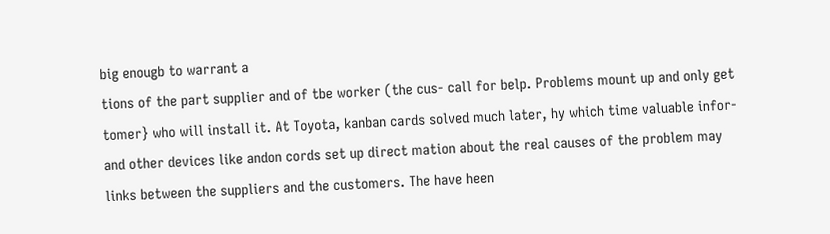big enougb to warrant a
tions of the part supplier and of tbe worker (the cus- call for belp. Problems mount up and only get
tomer} who will install it. At Toyota, kanban cards solved much later, hy which time valuable infor-
and other devices like andon cords set up direct mation about the real causes of the problem may
links between the suppliers and the customers. The have heen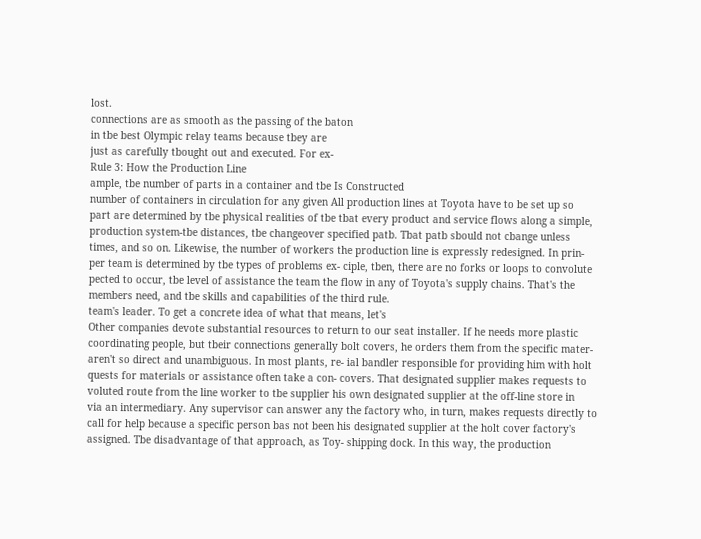lost.
connections are as smooth as the passing of the baton
in tbe best Olympic relay teams because tbey are
just as carefully tbought out and executed. For ex-
Rule 3: How the Production Line
ample, tbe number of parts in a container and tbe Is Constructed
number of containers in circulation for any given All production lines at Toyota have to be set up so
part are determined by tbe physical realities of tbe tbat every product and service flows along a simple,
production system-tbe distances, tbe changeover specified patb. Tbat patb sbould not cbange unless
times, and so on. Likewise, the number of workers the production line is expressly redesigned. In prin-
per team is determined by tbe types of problems ex- ciple, tben, there are no forks or loops to convolute
pected to occur, tbe level of assistance the team the flow in any of Toyota's supply chains. That's the
members need, and tbe skills and capabilities of the third rule.
team's leader. To get a concrete idea of what that means, let's
Other companies devote substantial resources to return to our seat installer. If he needs more plastic
coordinating people, but tbeir connections generally bolt covers, he orders them from the specific mater-
aren't so direct and unambiguous. In most plants, re- ial bandler responsible for providing him with holt
quests for materials or assistance often take a con- covers. That designated supplier makes requests to
voluted route from the line worker to tbe supplier his own designated supplier at the off-line store in
via an intermediary. Any supervisor can answer any the factory who, in turn, makes requests directly to
call for help because a specific person bas not been his designated supplier at the holt cover factory's
assigned. Tbe disadvantage of that approach, as Toy- shipping dock. In this way, the production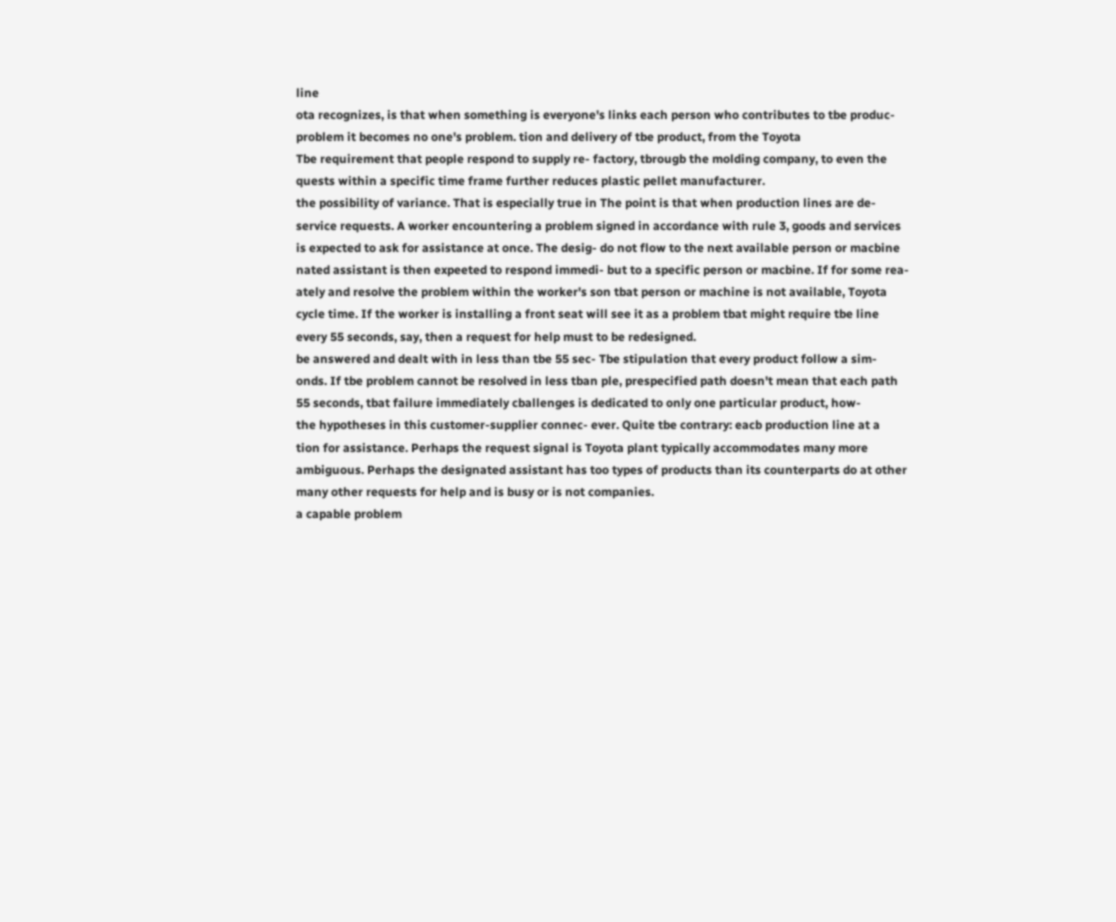line
ota recognizes, is that when something is everyone's links each person who contributes to tbe produc-
problem it becomes no one's problem. tion and delivery of tbe product, from the Toyota
Tbe requirement that people respond to supply re- factory, tbrougb the molding company, to even the
quests within a specific time frame further reduces plastic pellet manufacturer.
the possibility of variance. That is especially true in The point is that when production lines are de-
service requests. A worker encountering a problem signed in accordance with rule 3, goods and services
is expected to ask for assistance at once. The desig- do not flow to the next available person or macbine
nated assistant is then expeeted to respond immedi- but to a specific person or macbine. If for some rea-
ately and resolve the problem within the worker's son tbat person or machine is not available, Toyota
cycle time. If the worker is installing a front seat will see it as a problem tbat might require tbe line
every 55 seconds, say, then a request for help must to be redesigned.
be answered and dealt with in less than tbe 55 sec- Tbe stipulation that every product follow a sim-
onds. If tbe problem cannot be resolved in less tban ple, prespecified path doesn't mean that each path
55 seconds, tbat failure immediately cballenges is dedicated to only one particular product, how-
the hypotheses in this customer-supplier connec- ever. Quite tbe contrary: eacb production line at a
tion for assistance. Perhaps the request signal is Toyota plant typically accommodates many more
ambiguous. Perhaps the designated assistant has too types of products than its counterparts do at other
many other requests for help and is busy or is not companies.
a capable problem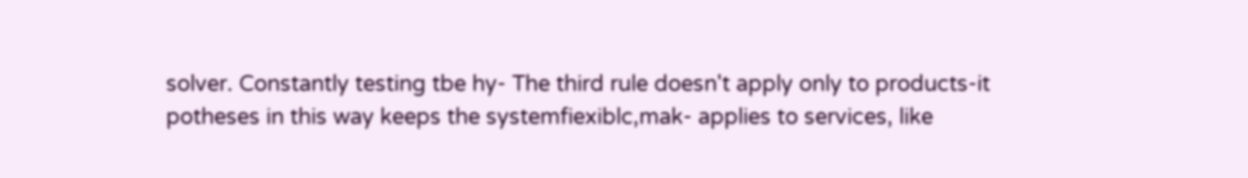solver. Constantly testing tbe hy- The third rule doesn't apply only to products-it
potheses in this way keeps the systemfiexiblc,mak- applies to services, like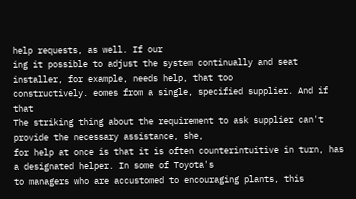help requests, as well. If our
ing it possible to adjust the system continually and seat installer, for example, needs help, that too
constructively. eomes from a single, specified supplier. And if that
The striking thing about the requirement to ask supplier can't provide the necessary assistance, she,
for help at once is that it is often counterintuitive in turn, has a designated helper. In some of Toyota's
to managers who are accustomed to encouraging plants, this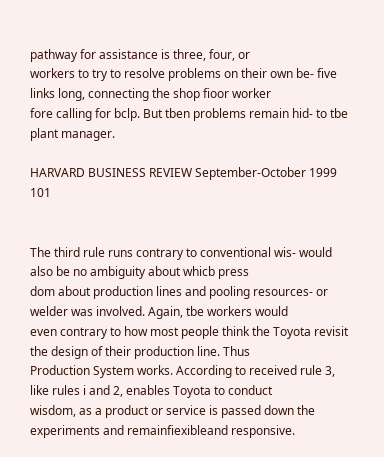pathway for assistance is three, four, or
workers to try to resolve problems on their own be- five links long, connecting the shop fioor worker
fore calling for bclp. But tben problems remain hid- to tbe plant manager.

HARVARD BUSINESS REVIEW September-October 1999 101


The third rule runs contrary to conventional wis- would also be no ambiguity about whicb press
dom about production lines and pooling resources- or welder was involved. Again, tbe workers would
even contrary to how most people think the Toyota revisit the design of their production line. Thus
Production System works. According to received rule 3, like rules i and 2, enables Toyota to conduct
wisdom, as a product or service is passed down the experiments and remainfiexibleand responsive.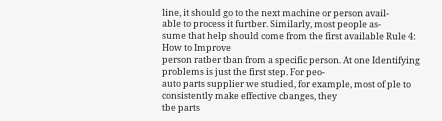line, it should go to the next machine or person avail-
able to process it furtber. Similarly, most people as-
sume that help should come from the first available Rule 4: How to Improve
person ratber tban from a specific person. At one Identifying problems is just the first step. For peo-
auto parts supplier we studied, for example, most of ple to consistently make effective cbanges, they
tbe parts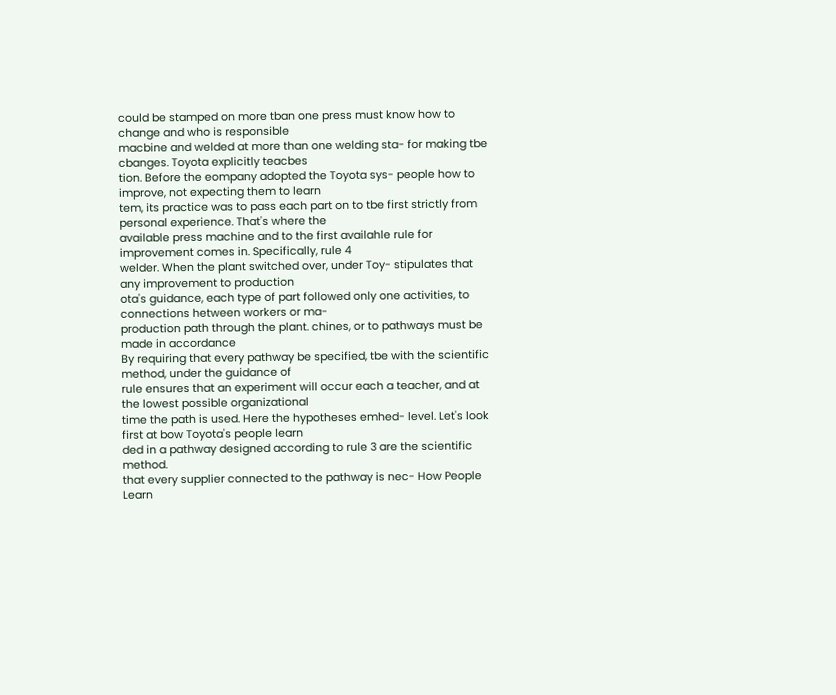could be stamped on more tban one press must know how to change and who is responsible
macbine and welded at more than one welding sta- for making tbe cbanges. Toyota explicitly teacbes
tion. Before the eompany adopted the Toyota sys- people how to improve, not expecting them to learn
tem, its practice was to pass each part on to tbe first strictly from personal experience. That's where the
available press machine and to the first availahle rule for improvement comes in. Specifically, rule 4
welder. When the plant switched over, under Toy- stipulates that any improvement to production
ota's guidance, each type of part followed only one activities, to connections hetween workers or ma-
production path through the plant. chines, or to pathways must be made in accordance
By requiring that every pathway be specified, tbe with the scientific method, under the guidance of
rule ensures that an experiment will occur each a teacher, and at the lowest possible organizational
time the path is used. Here the hypotheses emhed- level. Let's look first at bow Toyota's people learn
ded in a pathway designed according to rule 3 are the scientific method.
that every supplier connected to the pathway is nec- How People Learn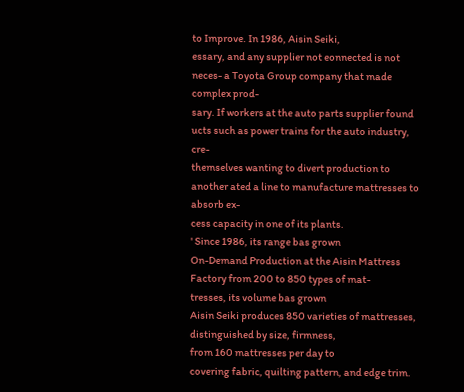to Improve. In 1986, Aisin Seiki,
essary, and any supplier not eonnected is not neces- a Toyota Group company that made complex prod-
sary. If workers at the auto parts supplier found ucts such as power trains for the auto industry, cre-
themselves wanting to divert production to another ated a line to manufacture mattresses to absorb ex-
cess capacity in one of its plants.
' Since 1986, its range bas grown
On-Demand Production at the Aisin Mattress Factory from 200 to 850 types of mat-
tresses, its volume bas grown
Aisin Seiki produces 850 varieties of mattresses, distinguished by size, firmness,
from 160 mattresses per day to
covering fabric, quilting pattern, and edge trim.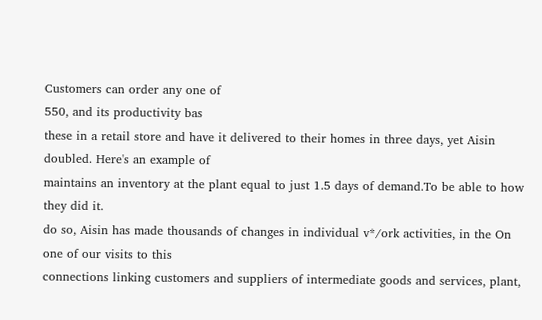Customers can order any one of
550, and its productivity bas
these in a retail store and have it delivered to their homes in three days, yet Aisin
doubled. Here's an example of
maintains an inventory at the plant equal to just 1.5 days of demand.To be able to how they did it.
do so, Aisin has made thousands of changes in individual v*/ork activities, in the On one of our visits to this
connections linking customers and suppliers of intermediate goods and services, plant,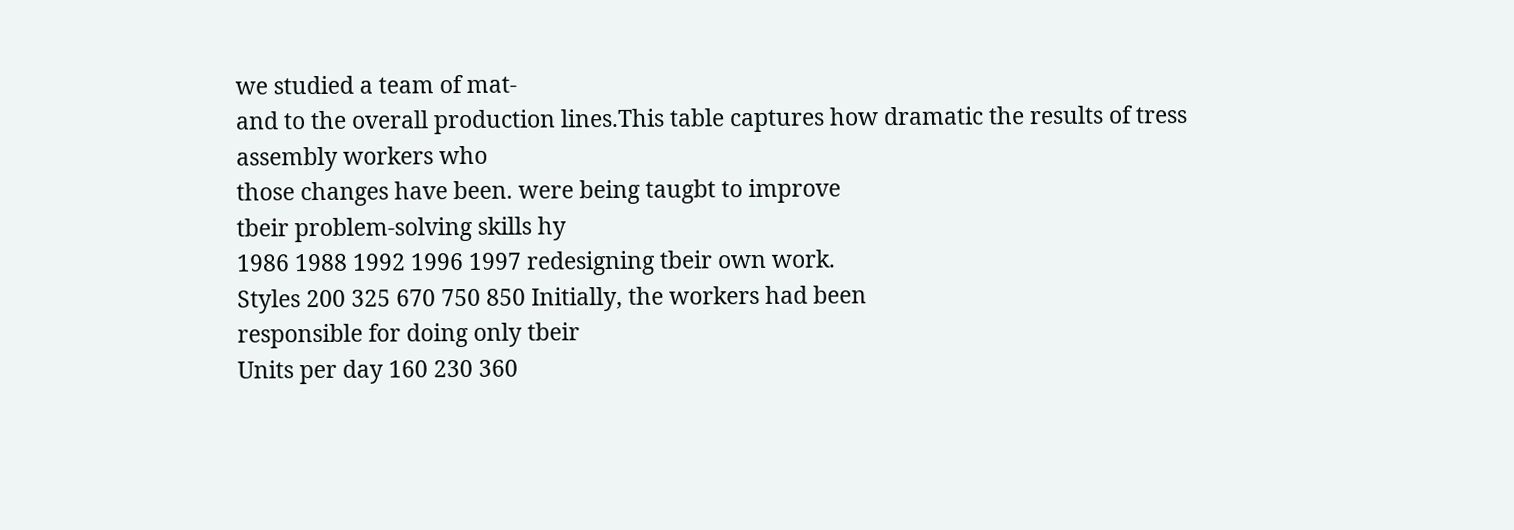we studied a team of mat-
and to the overall production lines.This table captures how dramatic the results of tress assembly workers who
those changes have been. were being taugbt to improve
tbeir problem-solving skills hy
1986 1988 1992 1996 1997 redesigning tbeir own work.
Styles 200 325 670 750 850 Initially, the workers had been
responsible for doing only tbeir
Units per day 160 230 360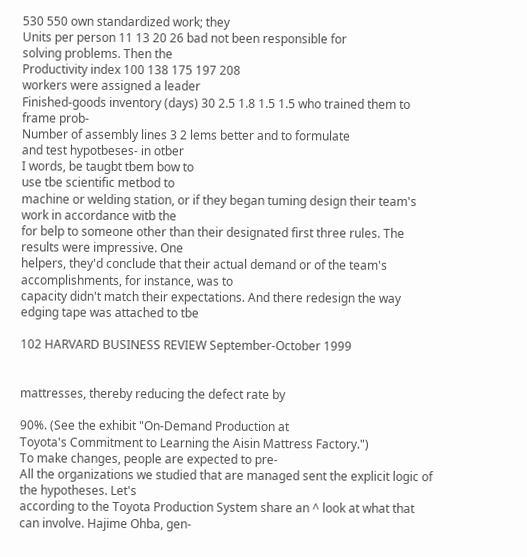530 550 own standardized work; they
Units per person 11 13 20 26 bad not been responsible for
solving problems. Then the
Productivity index 100 138 175 197 208
workers were assigned a leader
Finished-goods inventory (days) 30 2.5 1.8 1.5 1.5 who trained them to frame prob-
Number of assembly lines 3 2 lems better and to formulate
and test hypotbeses- in otber
I words, be taugbt tbem bow to
use tbe scientific metbod to
machine or welding station, or if they began tuming design their team's work in accordance witb the
for belp to someone other than their designated first three rules. The results were impressive. One
helpers, they'd conclude that their actual demand or of the team's accomplishments, for instance, was to
capacity didn't match their expectations. And there redesign the way edging tape was attached to tbe

102 HARVARD BUSINESS REVIEW September-October 1999


mattresses, thereby reducing the defect rate by

90%. (See the exhibit "On-Demand Production at
Toyota's Commitment to Learning the Aisin Mattress Factory.")
To make changes, people are expected to pre-
All the organizations we studied that are managed sent the explicit logic of the hypotheses. Let's
according to the Toyota Production System share an ^ look at what that can involve. Hajime Ohba, gen-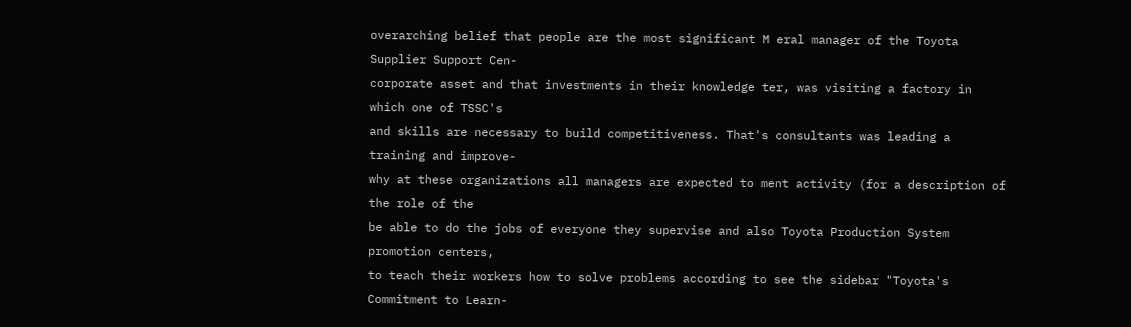overarching belief that people are the most significant M eral manager of the Toyota Supplier Support Cen-
corporate asset and that investments in their knowledge ter, was visiting a factory in which one of TSSC's
and skills are necessary to build competitiveness. That's consultants was leading a training and improve-
why at these organizations all managers are expected to ment activity (for a description of the role of the
be able to do the jobs of everyone they supervise and also Toyota Production System promotion centers,
to teach their workers how to solve problems according to see the sidebar "Toyota's Commitment to Learn-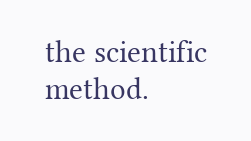the scientific method.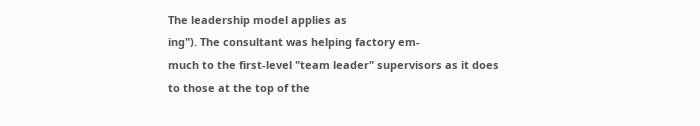The leadership model applies as
ing"). The consultant was helping factory em-
much to the first-level "team leader" supervisors as it does
to those at the top of the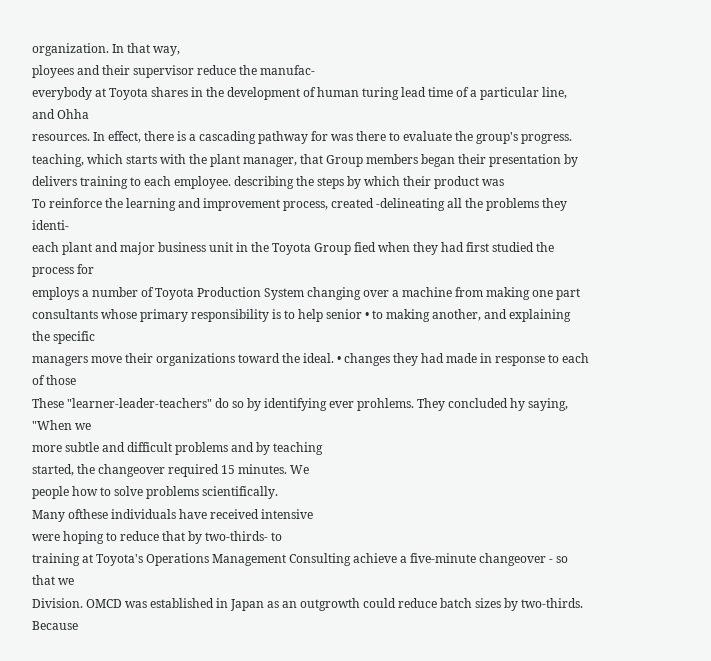organization. In that way,
ployees and their supervisor reduce the manufac-
everybody at Toyota shares in the development of human turing lead time of a particular line, and Ohha
resources. In effect, there is a cascading pathway for was there to evaluate the group's progress.
teaching, which starts with the plant manager, that Group members began their presentation by
delivers training to each employee. describing the steps by which their product was
To reinforce the learning and improvement process, created -delineating all the problems they identi-
each plant and major business unit in the Toyota Group fied when they had first studied the process for
employs a number of Toyota Production System changing over a machine from making one part
consultants whose primary responsibility is to help senior • to making another, and explaining the specific
managers move their organizations toward the ideal. • changes they had made in response to each of those
These "learner-leader-teachers" do so by identifying ever prohlems. They concluded hy saying, "When we
more subtle and difficult problems and by teaching
started, the changeover required 15 minutes. We
people how to solve problems scientifically.
Many ofthese individuals have received intensive
were hoping to reduce that by two-thirds- to
training at Toyota's Operations Management Consulting achieve a five-minute changeover - so that we
Division. OMCD was established in Japan as an outgrowth could reduce batch sizes by two-thirds. Because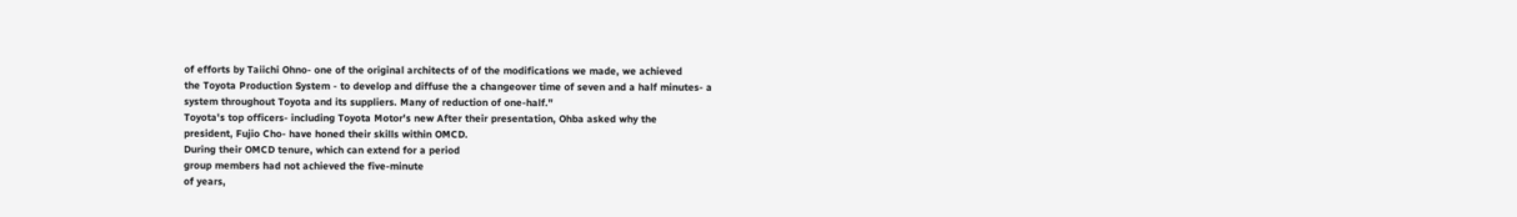of efforts by Taiichi Ohno- one of the original architects of of the modifications we made, we achieved
the Toyota Production System - to develop and diffuse the a changeover time of seven and a half minutes- a
system throughout Toyota and its suppliers. Many of reduction of one-half."
Toyota's top officers- including Toyota Motor's new After their presentation, Ohba asked why the
president, Fujio Cho- have honed their skills within OMCD.
During their OMCD tenure, which can extend for a period
group members had not achieved the five-minute
of years,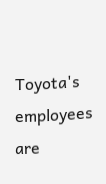Toyota's employees are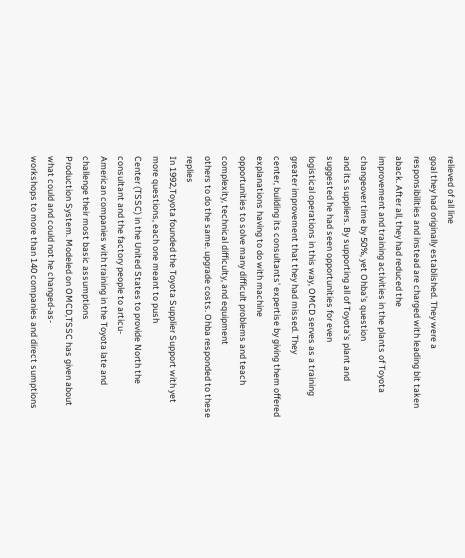relieved of all line
goal they had originally established. They were a
responsibilities and instead are charged with leading bit taken aback. After all, they had reduced the
improvement and training activities in the plants of Toyota changeover time by 50%, yet Ohba's question
and its suppliers. By supporting all of Toyota's plant and suggested he had seen opportunities for even
logistical operations in this way, OMCD serves as a training greater improvement that they had missed. They
center, building its consultants' expertise by giving them offered explanations having to do with machine
opportunities to solve many difficult problems and teach complexity, technical difficulty, and equipment
others to do the same. upgrade costs. Ohba responded to these replies
In 1992,Toyota founded the Toyota Supplier Support with yet more questions, each one meant to push
Center (TSSC) in the United States to provide North the consultant and the factory people to articu-
American companies with training in the Toyota late and challenge their most basic assumptions
Production System. Modeled on OMCD,TSSC has given about what could and could not he changed-as-
workshops to more than 140 companies and direct sumptions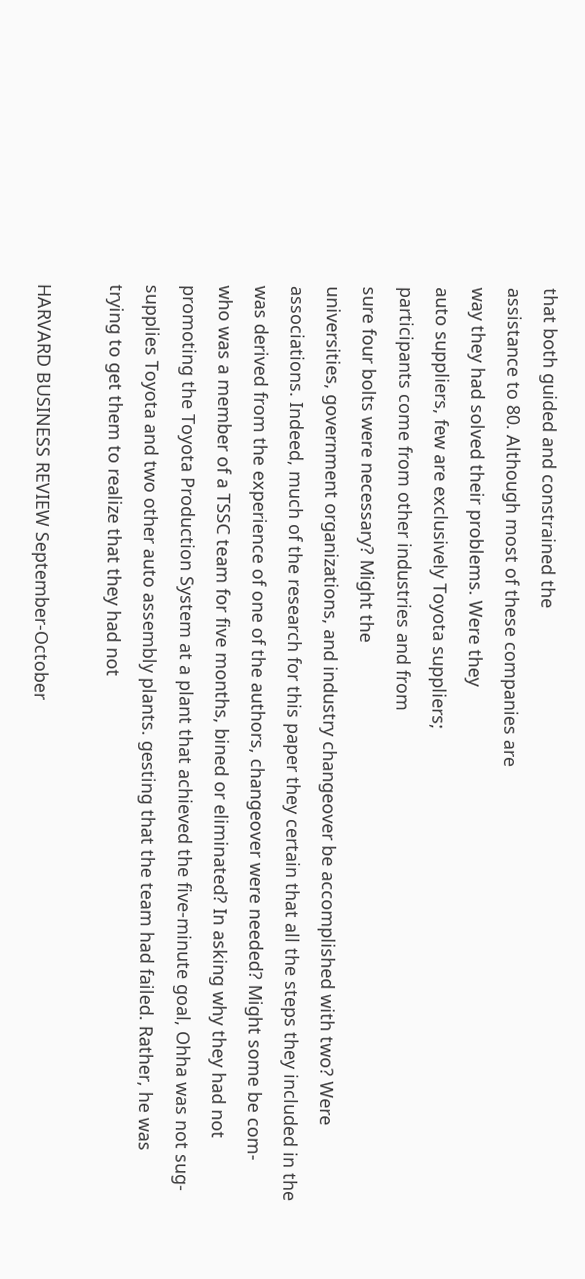that both guided and constrained the
assistance to 80. Although most of these companies are
way they had solved their problems. Were they
auto suppliers, few are exclusively Toyota suppliers;
participants come from other industries and from
sure four bolts were necessary? Might the
universities, government organizations, and industry changeover be accomplished with two? Were
associations. Indeed, much of the research for this paper they certain that all the steps they included in the
was derived from the experience of one of the authors, changeover were needed? Might some be com-
who was a member of a TSSC team for five months, bined or eliminated? In asking why they had not
promoting the Toyota Production System at a plant that achieved the five-minute goal, Ohha was not sug-
supplies Toyota and two other auto assembly plants. gesting that the team had failed. Rather, he was
trying to get them to realize that they had not

HARVARD BUSINESS REVIEW September-October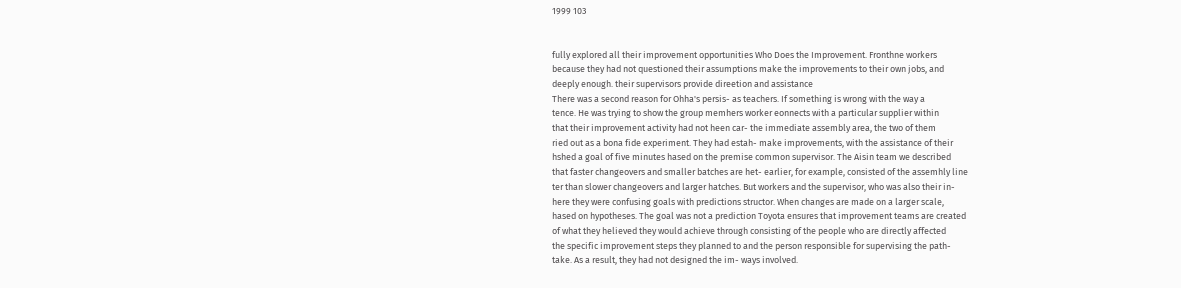1999 103


fully explored all their improvement opportunities Who Does the Improvement. Fronthne workers
because they had not questioned their assumptions make the improvements to their own jobs, and
deeply enough. their supervisors provide direetion and assistance
There was a second reason for Ohha's persis- as teachers. If something is wrong with the way a
tence. He was trying to show the group memhers worker eonnects with a particular supplier within
that their improvement activity had not heen car- the immediate assembly area, the two of them
ried out as a bona fide experiment. They had estah- make improvements, with the assistance of their
hshed a goal of five minutes hased on the premise common supervisor. The Aisin team we described
that faster changeovers and smaller batches are het- earlier, for example, consisted of the assemhly line
ter than slower changeovers and larger hatches. But workers and the supervisor, who was also their in-
here they were confusing goals with predictions structor. When changes are made on a larger scale,
hased on hypotheses. The goal was not a prediction Toyota ensures that improvement teams are created
of what they helieved they would achieve through consisting of the people who are directly affected
the specific improvement steps they planned to and the person responsible for supervising the path-
take. As a result, they had not designed the im- ways involved.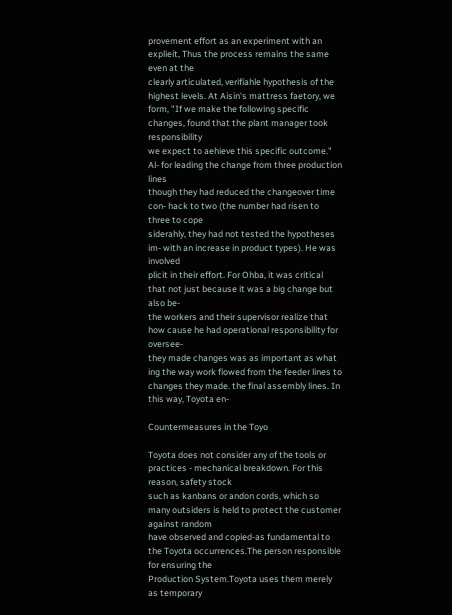provement effort as an experiment with an explieit, Thus the process remains the same even at the
clearly articulated, verifiahle hypothesis of the highest levels. At Aisin's mattress faetory, we
form, "If we make the following specific changes, found that the plant manager took responsibility
we expect to aehieve this specific outcome." Al- for leading the change from three production lines
though they had reduced the changeover time con- hack to two (the number had risen to three to cope
siderahly, they had not tested the hypotheses im- with an increase in product types). He was involved
plicit in their effort. For Ohba, it was critical that not just because it was a big change but also be-
the workers and their supervisor realize that how cause he had operational responsibility for oversee-
they made changes was as important as what ing the way work fiowed from the feeder lines to
changes they made. the final assembly lines. In this way, Toyota en-

Countermeasures in the Toyo

Toyota does not consider any of the tools or practices - mechanical breakdown. For this reason, safety stock
such as kanbans or andon cords, which so many outsiders is held to protect the customer against random
have observed and copied-as fundamental to the Toyota occurrences.The person responsible for ensuring the
Production System.Toyota uses them merely as temporary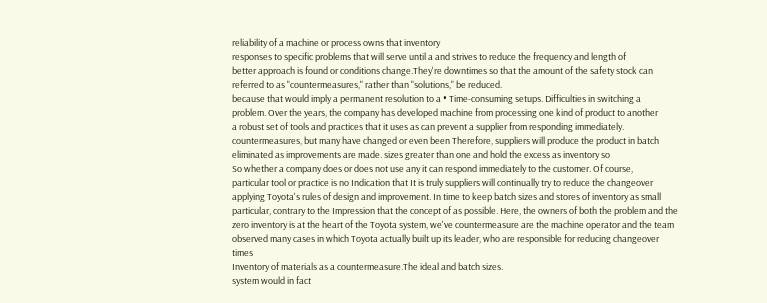reliability of a machine or process owns that inventory
responses to specific problems that will serve until a and strives to reduce the frequency and length of
better approach is found or conditions change.They're downtimes so that the amount of the safety stock can
referred to as "countermeasures," rather than "solutions," be reduced.
because that would imply a permanent resolution to a • Time-consuming setups. Difficulties in switching a
problem. Over the years, the company has developed machine from processing one kind of product to another
a robust set of tools and practices that it uses as can prevent a supplier from responding immediately.
countermeasures, but many have changed or even been Therefore, suppliers will produce the product in batch
eliminated as improvements are made. sizes greater than one and hold the excess as inventory so
So whether a company does or does not use any it can respond immediately to the customer. Of course,
particular tool or practice is no Indication that It is truly suppliers will continually try to reduce the changeover
applying Toyota's rules of design and improvement. In time to keep batch sizes and stores of inventory as small
particular, contrary to the Impression that the concept of as possible. Here, the owners of both the problem and the
zero inventory is at the heart of the Toyota system, we've countermeasure are the machine operator and the team
observed many cases in which Toyota actually built up its leader, who are responsible for reducing changeover times
Inventory of materials as a countermeasure.The ideal and batch sizes.
system would in fact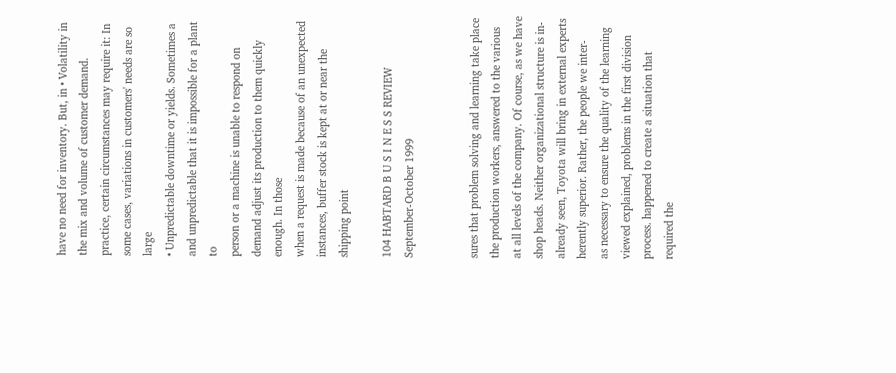have no need for inventory. But, in • Volatility in the mix and volume of customer demand.
practice, certain circumstances may require it: In some cases, variations in customers' needs are so large
• Unpredictable downtime or yields. Sometimes a and unpredictable that it is impossible for a plant to
person or a machine is unable to respond on demand adjust its production to them quickly enough. In those
when a request is made because of an unexpected instances, buffer stock is kept at or near the shipping point

104 HABTARD B U S I N E S S REVIEW September-October 1999


sures that problem solving and learning take place the production workers, answered to the various
at all levels of the company. Of course, as we have shop heads. Neither organizational structure is in-
already seen, Toyota will bring in external experts herently superior. Rather, the people we inter-
as necessary to ensure the quality of the learning viewed explained, problems in the first division
process. happened to create a situation that required the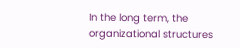In the long term, the organizational structures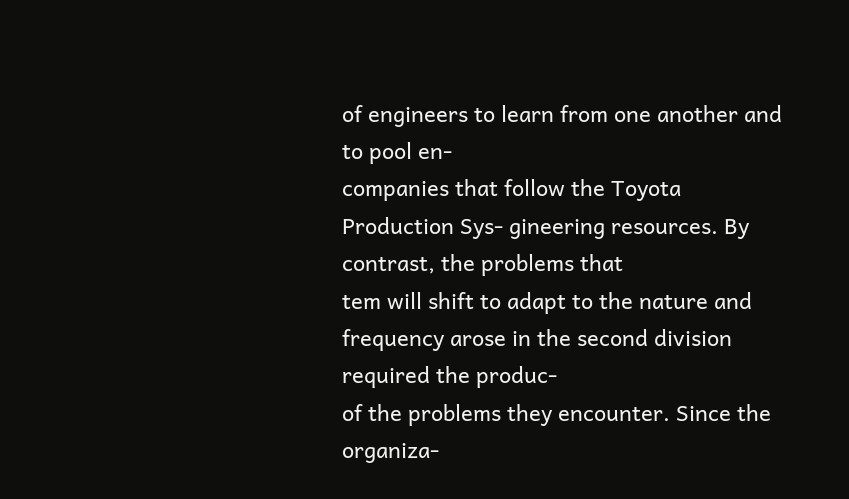of engineers to learn from one another and to pool en-
companies that follow the Toyota Production Sys- gineering resources. By contrast, the problems that
tem will shift to adapt to the nature and frequency arose in the second division required the produc-
of the problems they encounter. Since the organiza-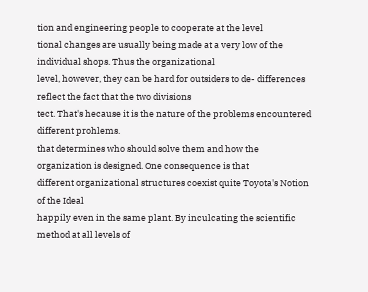tion and engineering people to cooperate at the level
tional changes are usually being made at a very low of the individual shops. Thus the organizational
level, however, they can be hard for outsiders to de- differences reflect the fact that the two divisions
tect. That's hecause it is the nature of the problems encountered different prohlems.
that determines who should solve them and how the
organization is designed. One consequence is that
different organizational structures coexist quite Toyota's Notion of the Ideal
happily even in the same plant. By inculcating the scientific method at all levels of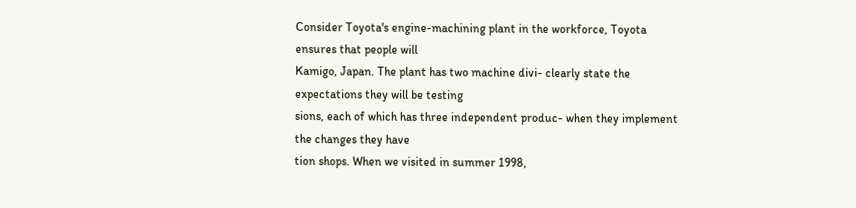Consider Toyota's engine-machining plant in the workforce, Toyota ensures that people will
Kamigo, Japan. The plant has two machine divi- clearly state the expectations they will be testing
sions, each of which has three independent produc- when they implement the changes they have
tion shops. When we visited in summer 1998,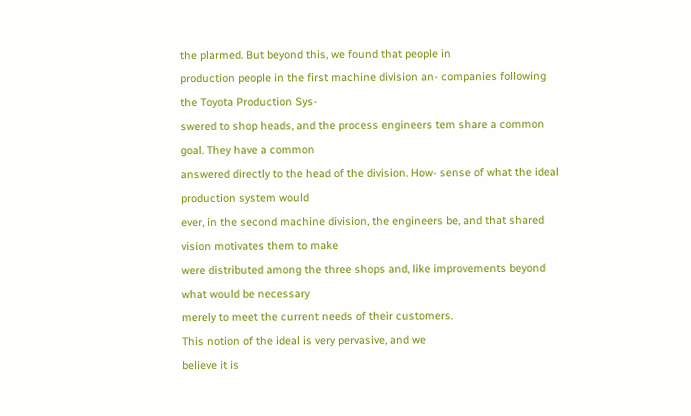the plarmed. But beyond this, we found that people in
production people in the first machine division an- companies following the Toyota Production Sys-
swered to shop heads, and the process engineers tem share a common goal. They have a common
answered directly to the head of the division. How- sense of what the ideal production system would
ever, in the second machine division, the engineers be, and that shared vision motivates them to make
were distributed among the three shops and, like improvements beyond what would be necessary
merely to meet the current needs of their customers.
This notion of the ideal is very pervasive, and we
believe it is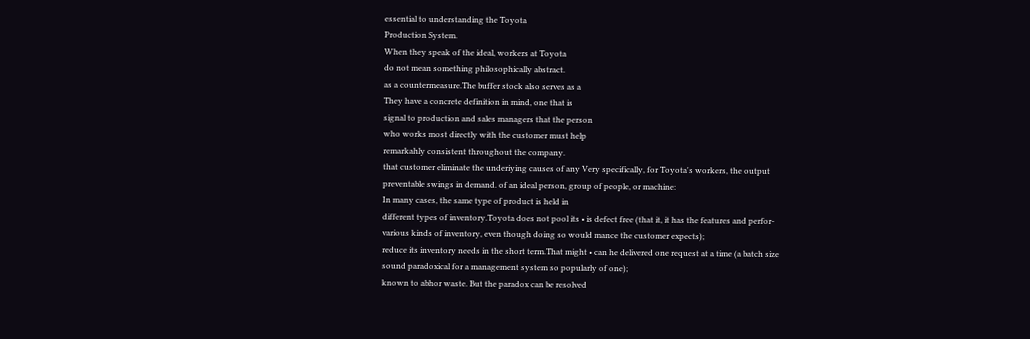essential to understanding the Toyota
Production System.
When they speak of the ideal, workers at Toyota
do not mean something philosophically abstract.
as a countermeasure.The buffer stock also serves as a
They have a concrete definition in mind, one that is
signal to production and sales managers that the person
who works most directly with the customer must help
remarkahly consistent throughout the company.
that customer eliminate the underiying causes of any Very specifically, for Toyota's workers, the output
preventable swings in demand. of an ideal person, group of people, or machine:
In many cases, the same type of product is held in
different types of inventory.Toyota does not pool its • is defect free (that it, it has the features and perfor-
various kinds of inventory, even though doing so would mance the customer expects);
reduce its inventory needs in the short term.That might • can he delivered one request at a time (a batch size
sound paradoxical for a management system so popularly of one);
known to abhor waste. But the paradox can be resolved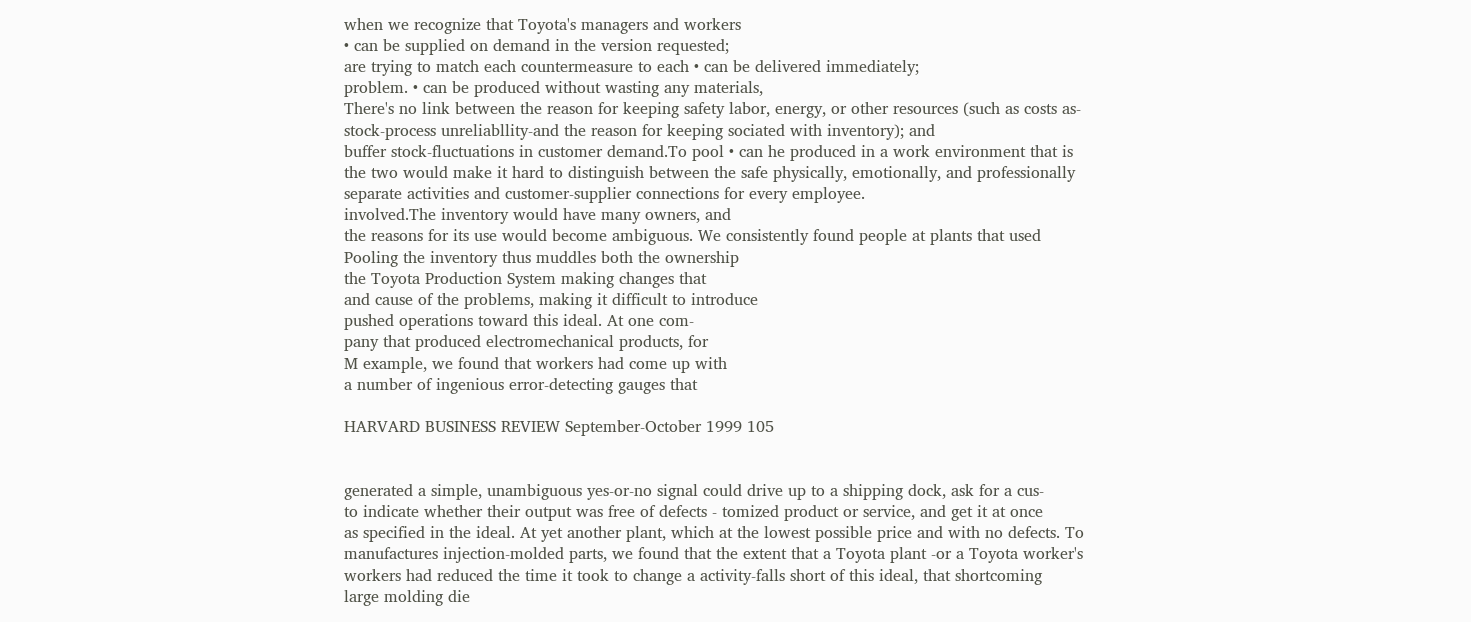when we recognize that Toyota's managers and workers
• can be supplied on demand in the version requested;
are trying to match each countermeasure to each • can be delivered immediately;
problem. • can be produced without wasting any materials,
There's no link between the reason for keeping safety labor, energy, or other resources (such as costs as-
stock-process unreliabllity-and the reason for keeping sociated with inventory); and
buffer stock-fluctuations in customer demand.To pool • can he produced in a work environment that is
the two would make it hard to distinguish between the safe physically, emotionally, and professionally
separate activities and customer-supplier connections for every employee.
involved.The inventory would have many owners, and
the reasons for its use would become ambiguous. We consistently found people at plants that used
Pooling the inventory thus muddles both the ownership
the Toyota Production System making changes that
and cause of the problems, making it difficult to introduce
pushed operations toward this ideal. At one com-
pany that produced electromechanical products, for
M example, we found that workers had come up with
a number of ingenious error-detecting gauges that

HARVARD BUSINESS REVIEW September-October 1999 105


generated a simple, unambiguous yes-or-no signal could drive up to a shipping dock, ask for a cus-
to indicate whether their output was free of defects - tomized product or service, and get it at once
as specified in the ideal. At yet another plant, which at the lowest possible price and with no defects. To
manufactures injection-molded parts, we found that the extent that a Toyota plant -or a Toyota worker's
workers had reduced the time it took to change a activity-falls short of this ideal, that shortcoming
large molding die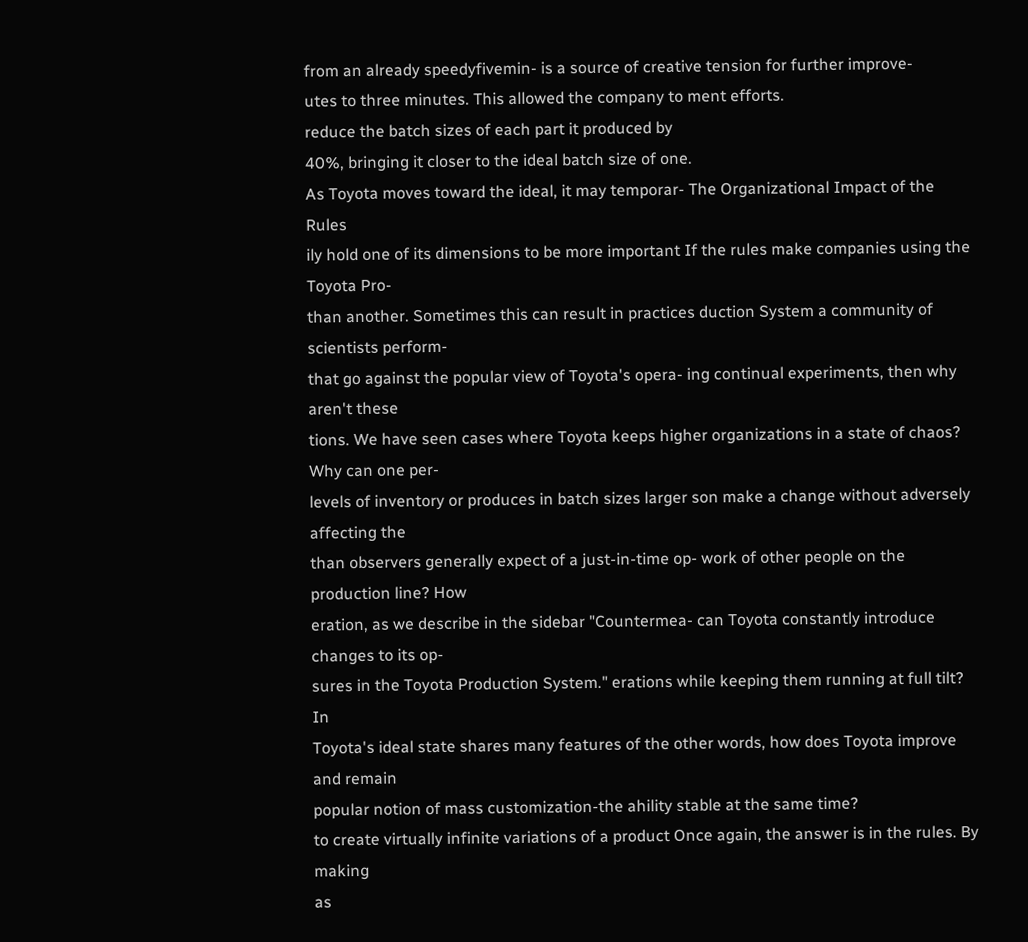from an already speedyfivemin- is a source of creative tension for further improve-
utes to three minutes. This allowed the company to ment efforts.
reduce the batch sizes of each part it produced by
40%, bringing it closer to the ideal batch size of one.
As Toyota moves toward the ideal, it may temporar- The Organizational Impact of the Rules
ily hold one of its dimensions to be more important If the rules make companies using the Toyota Pro-
than another. Sometimes this can result in practices duction System a community of scientists perform-
that go against the popular view of Toyota's opera- ing continual experiments, then why aren't these
tions. We have seen cases where Toyota keeps higher organizations in a state of chaos? Why can one per-
levels of inventory or produces in batch sizes larger son make a change without adversely affecting the
than observers generally expect of a just-in-time op- work of other people on the production line? How
eration, as we describe in the sidebar "Countermea- can Toyota constantly introduce changes to its op-
sures in the Toyota Production System." erations while keeping them running at full tilt? In
Toyota's ideal state shares many features of the other words, how does Toyota improve and remain
popular notion of mass customization-the ahility stable at the same time?
to create virtually infinite variations of a product Once again, the answer is in the rules. By making
as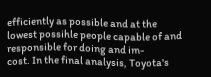efficiently as possible and at the lowest possihle people capable of and responsible for doing and im-
cost. In the final analysis, Toyota's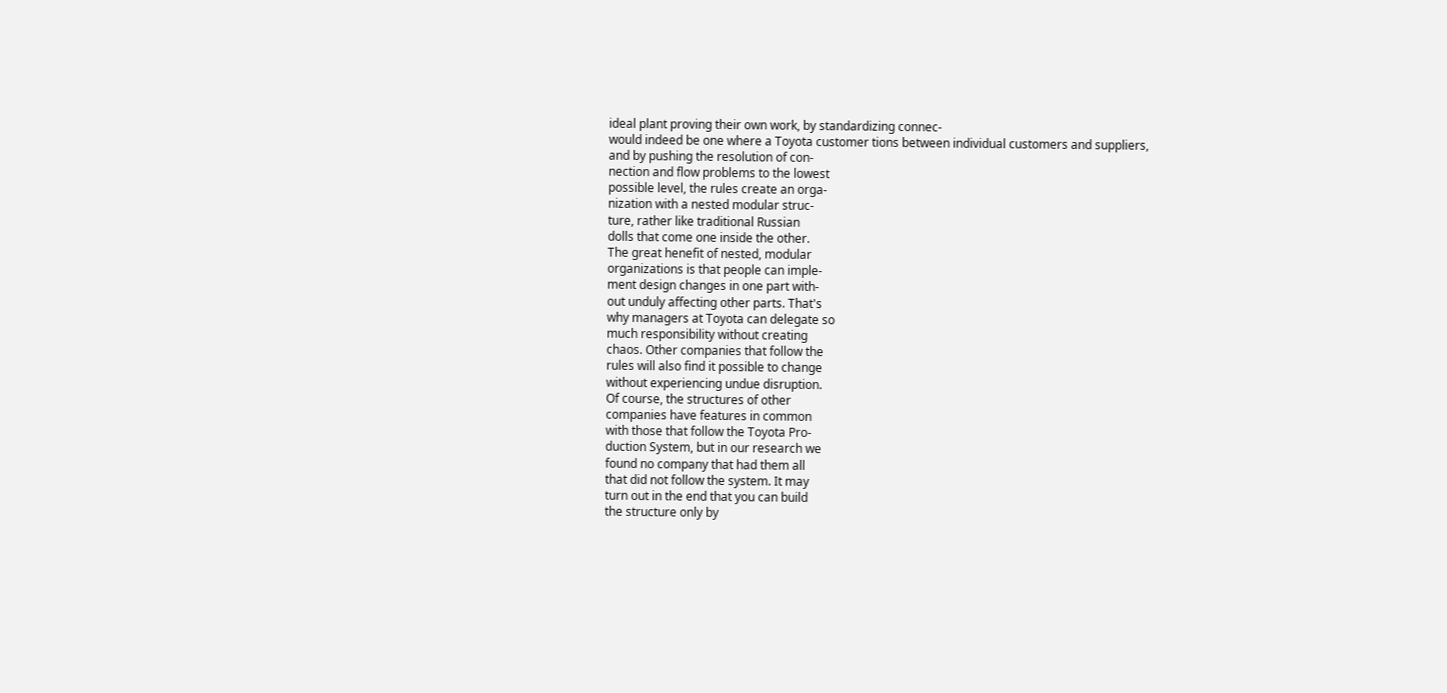ideal plant proving their own work, by standardizing connec-
would indeed be one where a Toyota customer tions between individual customers and suppliers,
and by pushing the resolution of con-
nection and flow problems to the lowest
possible level, the rules create an orga-
nization with a nested modular struc-
ture, rather like traditional Russian
dolls that come one inside the other.
The great henefit of nested, modular
organizations is that people can imple-
ment design changes in one part with-
out unduly affecting other parts. That's
why managers at Toyota can delegate so
much responsibility without creating
chaos. Other companies that follow the
rules will also find it possible to change
without experiencing undue disruption.
Of course, the structures of other
companies have features in common
with those that follow the Toyota Pro-
duction System, but in our research we
found no company that had them all
that did not follow the system. It may
turn out in the end that you can build
the structure only by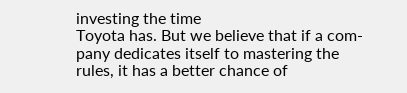investing the time
Toyota has. But we believe that if a com-
pany dedicates itself to mastering the
rules, it has a better chance of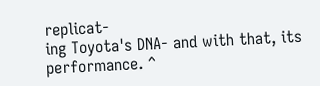replicat-
ing Toyota's DNA- and with that, its
performance. ^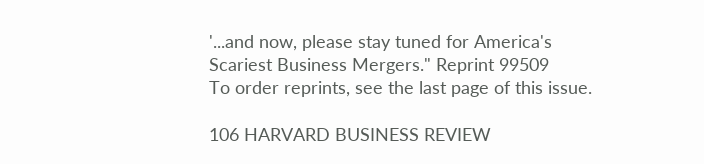'...and now, please stay tuned for America's
Scariest Business Mergers." Reprint 99509
To order reprints, see the last page of this issue.

106 HARVARD BUSINESS REVIEW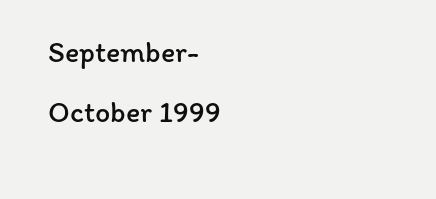September-October 1999